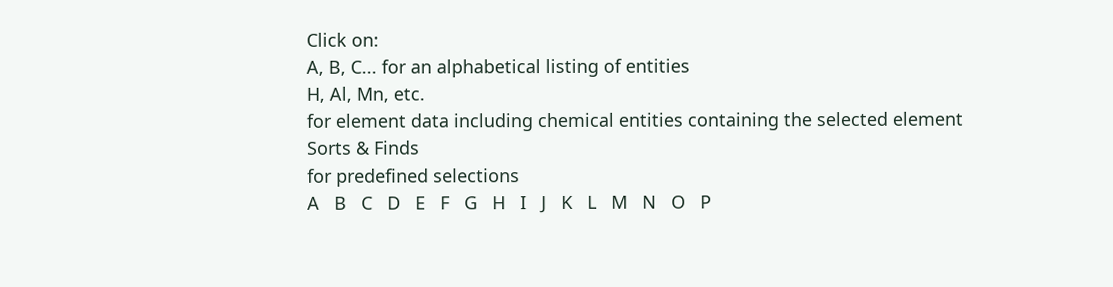Click on:
A, B, C... for an alphabetical listing of entities
H, Al, Mn, etc.
for element data including chemical entities containing the selected element
Sorts & Finds
for predefined selections
A   B   C   D   E   F   G   H   I   J   K   L   M   N   O   P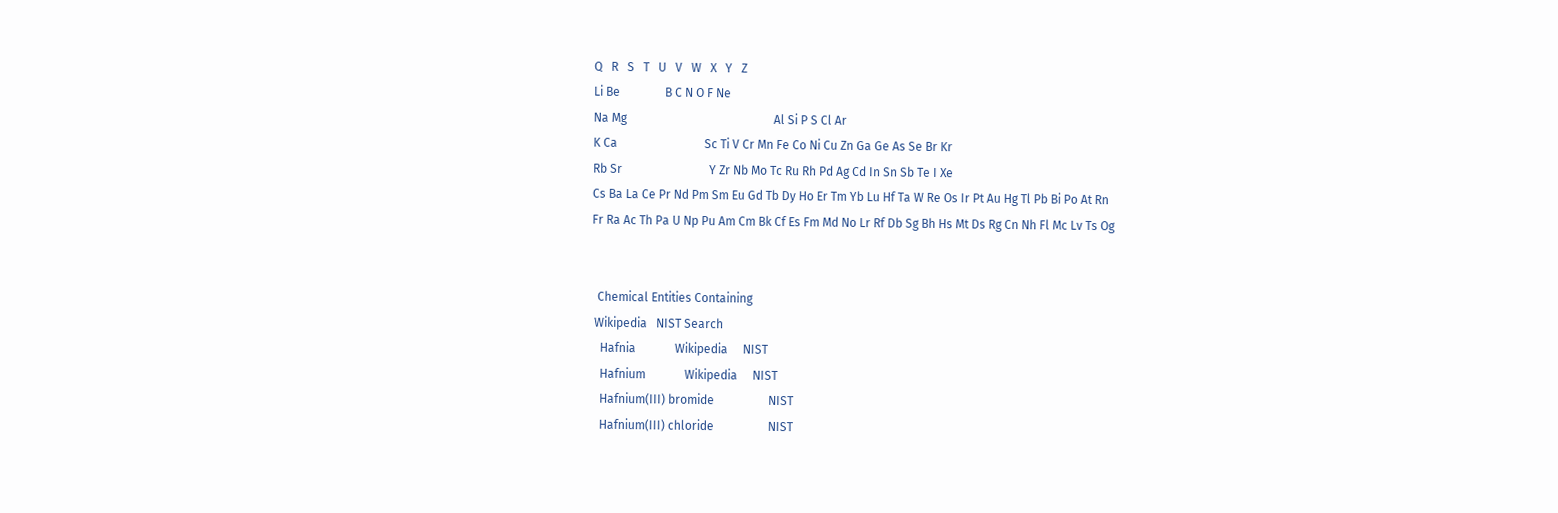Q   R   S   T   U   V   W   X   Y   Z
Li Be               B C N O F Ne
Na Mg                                                 Al Si P S Cl Ar
K Ca                             Sc Ti V Cr Mn Fe Co Ni Cu Zn Ga Ge As Se Br Kr
Rb Sr                             Y Zr Nb Mo Tc Ru Rh Pd Ag Cd In Sn Sb Te I Xe
Cs Ba La Ce Pr Nd Pm Sm Eu Gd Tb Dy Ho Er Tm Yb Lu Hf Ta W Re Os Ir Pt Au Hg Tl Pb Bi Po At Rn
Fr Ra Ac Th Pa U Np Pu Am Cm Bk Cf Es Fm Md No Lr Rf Db Sg Bh Hs Mt Ds Rg Cn Nh Fl Mc Lv Ts Og


  Chemical Entities Containing
 Wikipedia   NIST Search
   Hafnia             Wikipedia     NIST
   Hafnium             Wikipedia     NIST
   Hafnium(III) bromide                  NIST
   Hafnium(III) chloride                  NIST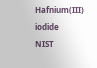Hafnium(III) iodide                  NIST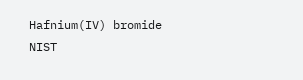Hafnium(IV) bromide                  NIST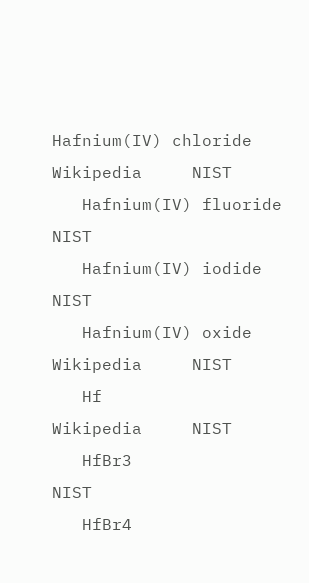Hafnium(IV) chloride             Wikipedia     NIST
   Hafnium(IV) fluoride                  NIST
   Hafnium(IV) iodide                  NIST
   Hafnium(IV) oxide             Wikipedia     NIST
   Hf             Wikipedia     NIST
   HfBr3                  NIST
   HfBr4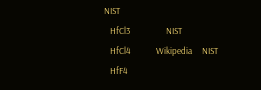NIST
   HfCl3                  NIST
   HfCl4             Wikipedia     NIST
   HfF4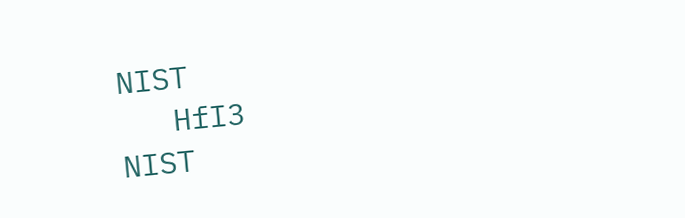NIST
   HfI3                  NIST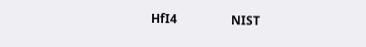HfI4                  NIST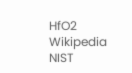HfO2             Wikipedia     NIST